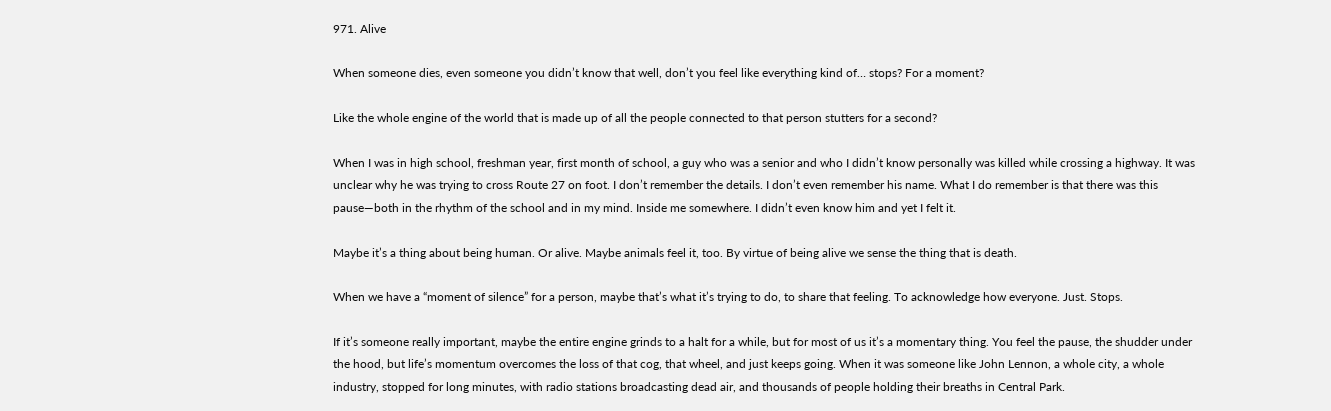971. Alive

When someone dies, even someone you didn’t know that well, don’t you feel like everything kind of… stops? For a moment?

Like the whole engine of the world that is made up of all the people connected to that person stutters for a second?

When I was in high school, freshman year, first month of school, a guy who was a senior and who I didn’t know personally was killed while crossing a highway. It was unclear why he was trying to cross Route 27 on foot. I don’t remember the details. I don’t even remember his name. What I do remember is that there was this pause—both in the rhythm of the school and in my mind. Inside me somewhere. I didn’t even know him and yet I felt it.

Maybe it’s a thing about being human. Or alive. Maybe animals feel it, too. By virtue of being alive we sense the thing that is death.

When we have a “moment of silence” for a person, maybe that’s what it’s trying to do, to share that feeling. To acknowledge how everyone. Just. Stops.

If it’s someone really important, maybe the entire engine grinds to a halt for a while, but for most of us it’s a momentary thing. You feel the pause, the shudder under the hood, but life’s momentum overcomes the loss of that cog, that wheel, and just keeps going. When it was someone like John Lennon, a whole city, a whole industry, stopped for long minutes, with radio stations broadcasting dead air, and thousands of people holding their breaths in Central Park.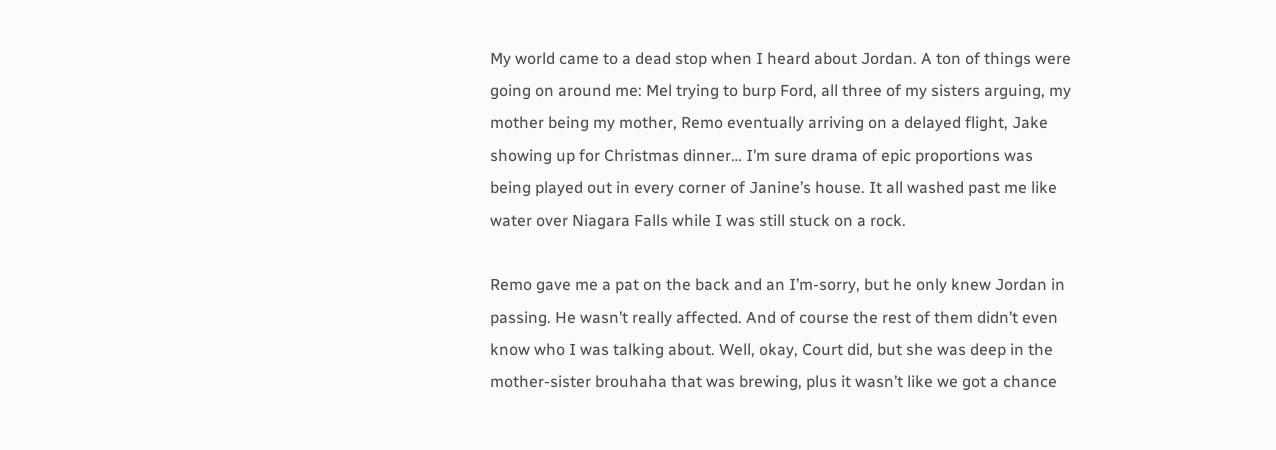My world came to a dead stop when I heard about Jordan. A ton of things were going on around me: Mel trying to burp Ford, all three of my sisters arguing, my mother being my mother, Remo eventually arriving on a delayed flight, Jake showing up for Christmas dinner… I’m sure drama of epic proportions was being played out in every corner of Janine’s house. It all washed past me like water over Niagara Falls while I was still stuck on a rock.

Remo gave me a pat on the back and an I’m-sorry, but he only knew Jordan in passing. He wasn’t really affected. And of course the rest of them didn’t even know who I was talking about. Well, okay, Court did, but she was deep in the mother-sister brouhaha that was brewing, plus it wasn’t like we got a chance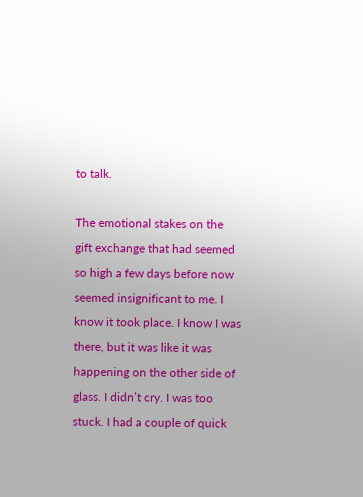to talk.

The emotional stakes on the gift exchange that had seemed so high a few days before now seemed insignificant to me. I know it took place. I know I was there, but it was like it was happening on the other side of glass. I didn’t cry. I was too stuck. I had a couple of quick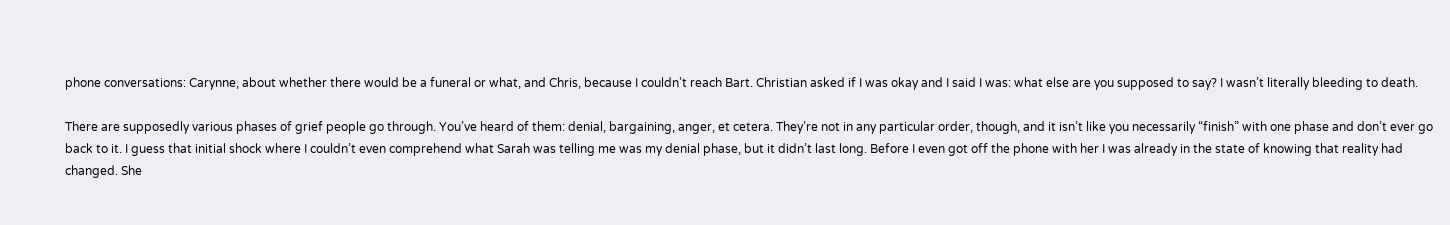phone conversations: Carynne, about whether there would be a funeral or what, and Chris, because I couldn’t reach Bart. Christian asked if I was okay and I said I was: what else are you supposed to say? I wasn’t literally bleeding to death.

There are supposedly various phases of grief people go through. You’ve heard of them: denial, bargaining, anger, et cetera. They’re not in any particular order, though, and it isn’t like you necessarily “finish” with one phase and don’t ever go back to it. I guess that initial shock where I couldn’t even comprehend what Sarah was telling me was my denial phase, but it didn’t last long. Before I even got off the phone with her I was already in the state of knowing that reality had changed. She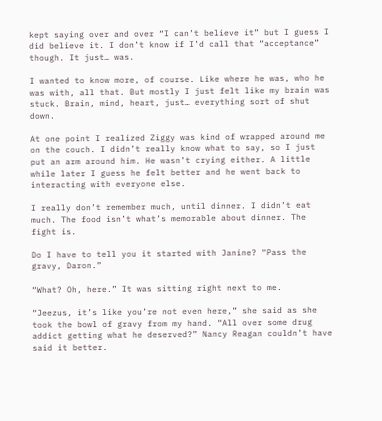kept saying over and over “I can’t believe it” but I guess I did believe it. I don’t know if I’d call that “acceptance” though. It just… was.

I wanted to know more, of course. Like where he was, who he was with, all that. But mostly I just felt like my brain was stuck. Brain, mind, heart, just… everything sort of shut down.

At one point I realized Ziggy was kind of wrapped around me on the couch. I didn’t really know what to say, so I just put an arm around him. He wasn’t crying either. A little while later I guess he felt better and he went back to interacting with everyone else.

I really don’t remember much, until dinner. I didn’t eat much. The food isn’t what’s memorable about dinner. The fight is.

Do I have to tell you it started with Janine? “Pass the gravy, Daron.”

“What? Oh, here.” It was sitting right next to me.

“Jeezus, it’s like you’re not even here,” she said as she took the bowl of gravy from my hand. “All over some drug addict getting what he deserved?” Nancy Reagan couldn’t have said it better.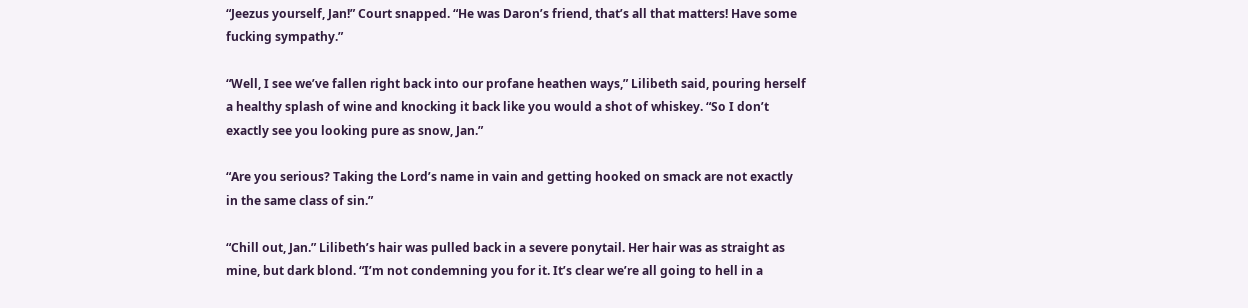“Jeezus yourself, Jan!” Court snapped. “He was Daron’s friend, that’s all that matters! Have some fucking sympathy.”

“Well, I see we’ve fallen right back into our profane heathen ways,” Lilibeth said, pouring herself a healthy splash of wine and knocking it back like you would a shot of whiskey. “So I don’t exactly see you looking pure as snow, Jan.”

“Are you serious? Taking the Lord’s name in vain and getting hooked on smack are not exactly in the same class of sin.”

“Chill out, Jan.” Lilibeth’s hair was pulled back in a severe ponytail. Her hair was as straight as mine, but dark blond. “I’m not condemning you for it. It’s clear we’re all going to hell in a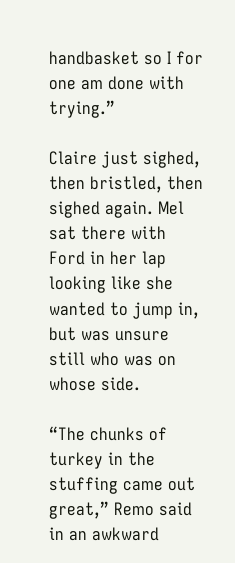handbasket so I for one am done with trying.”

Claire just sighed, then bristled, then sighed again. Mel sat there with Ford in her lap looking like she wanted to jump in, but was unsure still who was on whose side.

“The chunks of turkey in the stuffing came out great,” Remo said in an awkward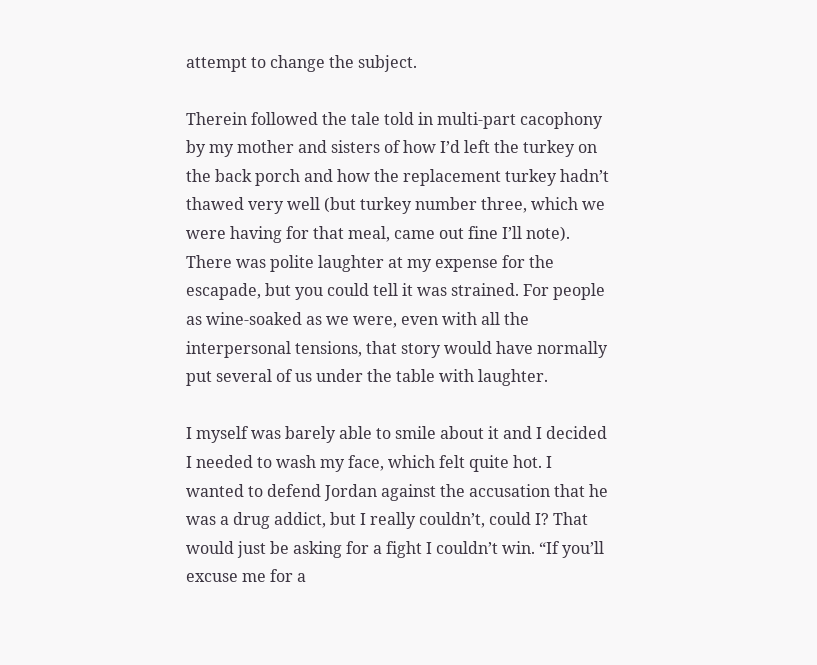attempt to change the subject.

Therein followed the tale told in multi-part cacophony by my mother and sisters of how I’d left the turkey on the back porch and how the replacement turkey hadn’t thawed very well (but turkey number three, which we were having for that meal, came out fine I’ll note). There was polite laughter at my expense for the escapade, but you could tell it was strained. For people as wine-soaked as we were, even with all the interpersonal tensions, that story would have normally put several of us under the table with laughter.

I myself was barely able to smile about it and I decided I needed to wash my face, which felt quite hot. I wanted to defend Jordan against the accusation that he was a drug addict, but I really couldn’t, could I? That would just be asking for a fight I couldn’t win. “If you’ll excuse me for a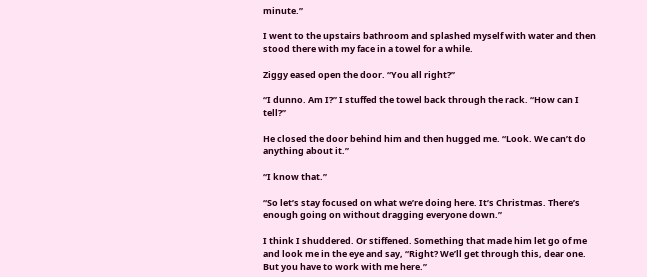minute.”

I went to the upstairs bathroom and splashed myself with water and then stood there with my face in a towel for a while.

Ziggy eased open the door. “You all right?”

“I dunno. Am I?” I stuffed the towel back through the rack. “How can I tell?”

He closed the door behind him and then hugged me. “Look. We can’t do anything about it.”

“I know that.”

“So let’s stay focused on what we’re doing here. It’s Christmas. There’s enough going on without dragging everyone down.”

I think I shuddered. Or stiffened. Something that made him let go of me and look me in the eye and say, “Right? We’ll get through this, dear one. But you have to work with me here.”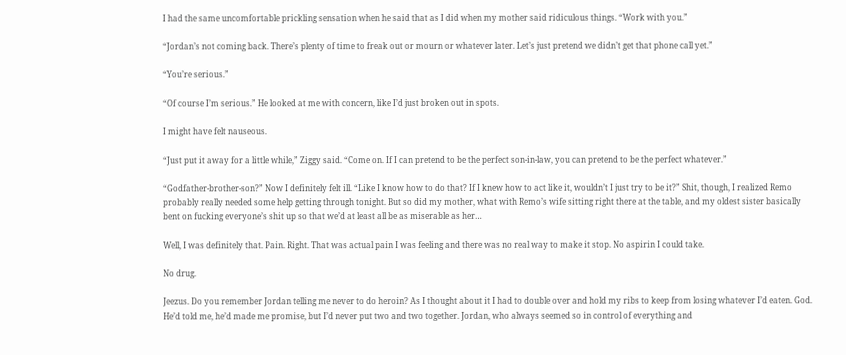I had the same uncomfortable prickling sensation when he said that as I did when my mother said ridiculous things. “Work with you.”

“Jordan’s not coming back. There’s plenty of time to freak out or mourn or whatever later. Let’s just pretend we didn’t get that phone call yet.”

“You’re serious.”

“Of course I’m serious.” He looked at me with concern, like I’d just broken out in spots.

I might have felt nauseous.

“Just put it away for a little while,” Ziggy said. “Come on. If I can pretend to be the perfect son-in-law, you can pretend to be the perfect whatever.”

“Godfather-brother-son?” Now I definitely felt ill. “Like I know how to do that? If I knew how to act like it, wouldn’t I just try to be it?” Shit, though, I realized Remo probably really needed some help getting through tonight. But so did my mother, what with Remo’s wife sitting right there at the table, and my oldest sister basically bent on fucking everyone’s shit up so that we’d at least all be as miserable as her…

Well, I was definitely that. Pain. Right. That was actual pain I was feeling and there was no real way to make it stop. No aspirin I could take.

No drug.

Jeezus. Do you remember Jordan telling me never to do heroin? As I thought about it I had to double over and hold my ribs to keep from losing whatever I’d eaten. God. He’d told me, he’d made me promise, but I’d never put two and two together. Jordan, who always seemed so in control of everything and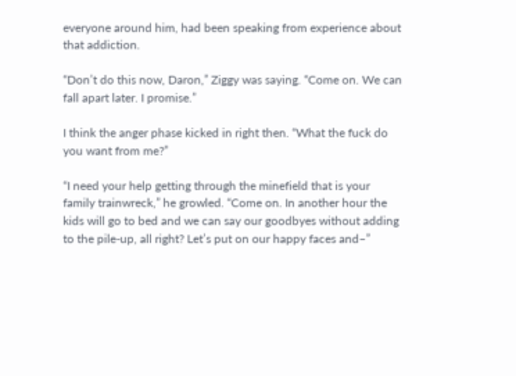everyone around him, had been speaking from experience about that addiction.

“Don’t do this now, Daron,” Ziggy was saying. “Come on. We can fall apart later. I promise.”

I think the anger phase kicked in right then. “What the fuck do you want from me?”

“I need your help getting through the minefield that is your family trainwreck,” he growled. “Come on. In another hour the kids will go to bed and we can say our goodbyes without adding to the pile-up, all right? Let’s put on our happy faces and–”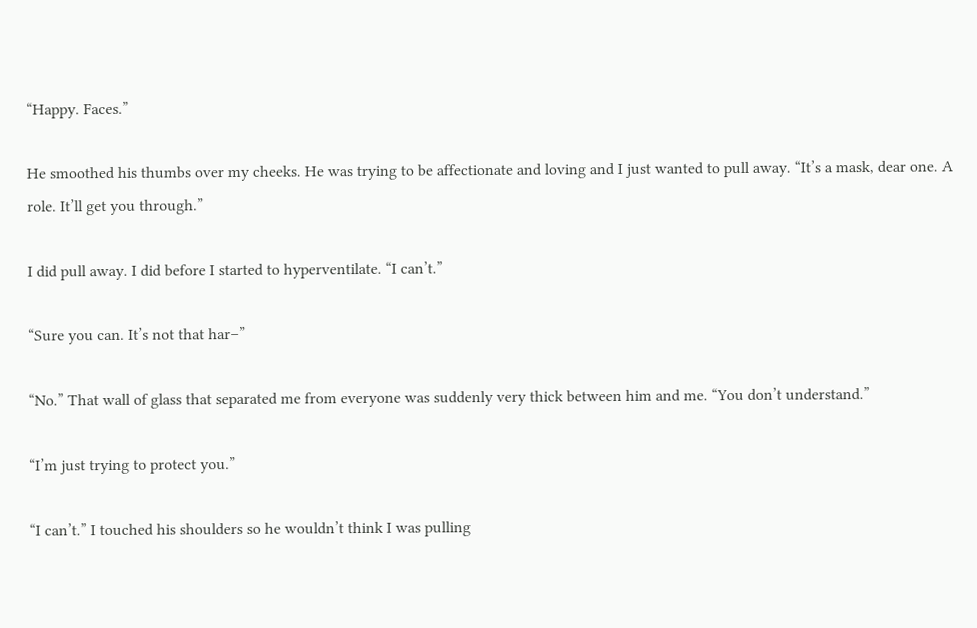“Happy. Faces.”

He smoothed his thumbs over my cheeks. He was trying to be affectionate and loving and I just wanted to pull away. “It’s a mask, dear one. A role. It’ll get you through.”

I did pull away. I did before I started to hyperventilate. “I can’t.”

“Sure you can. It’s not that har–”

“No.” That wall of glass that separated me from everyone was suddenly very thick between him and me. “You don’t understand.”

“I’m just trying to protect you.”

“I can’t.” I touched his shoulders so he wouldn’t think I was pulling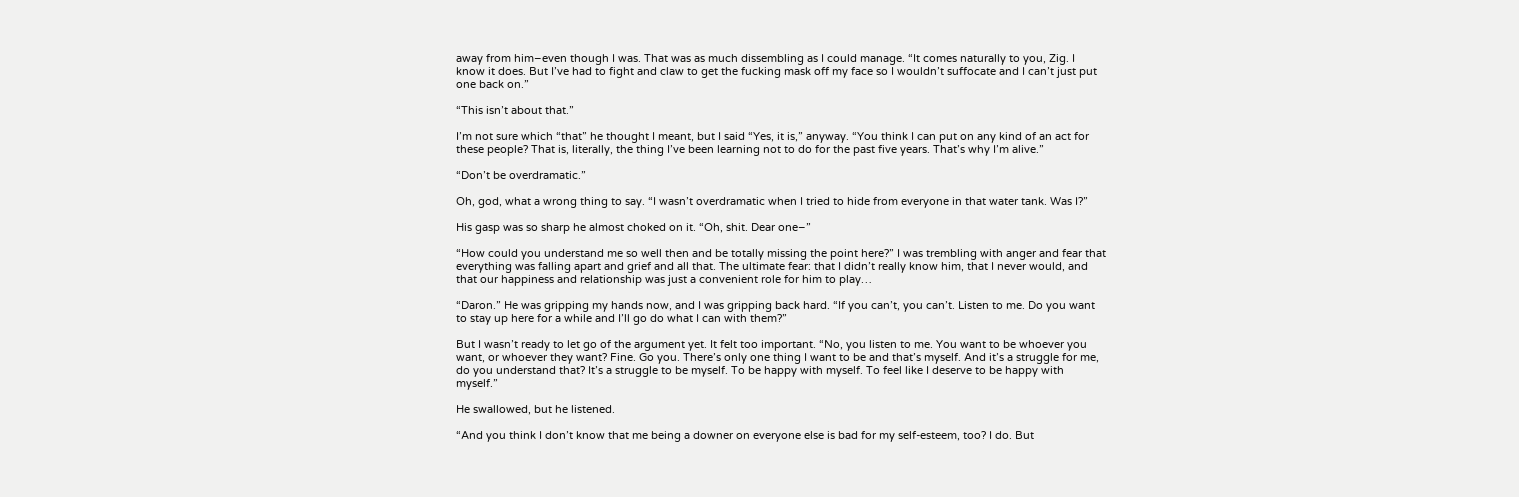away from him–even though I was. That was as much dissembling as I could manage. “It comes naturally to you, Zig. I know it does. But I’ve had to fight and claw to get the fucking mask off my face so I wouldn’t suffocate and I can’t just put one back on.”

“This isn’t about that.”

I’m not sure which “that” he thought I meant, but I said “Yes, it is,” anyway. “You think I can put on any kind of an act for these people? That is, literally, the thing I’ve been learning not to do for the past five years. That’s why I’m alive.”

“Don’t be overdramatic.”

Oh, god, what a wrong thing to say. “I wasn’t overdramatic when I tried to hide from everyone in that water tank. Was I?”

His gasp was so sharp he almost choked on it. “Oh, shit. Dear one–”

“How could you understand me so well then and be totally missing the point here?” I was trembling with anger and fear that everything was falling apart and grief and all that. The ultimate fear: that I didn’t really know him, that I never would, and that our happiness and relationship was just a convenient role for him to play…

“Daron.” He was gripping my hands now, and I was gripping back hard. “If you can’t, you can’t. Listen to me. Do you want to stay up here for a while and I’ll go do what I can with them?”

But I wasn’t ready to let go of the argument yet. It felt too important. “No, you listen to me. You want to be whoever you want, or whoever they want? Fine. Go you. There’s only one thing I want to be and that’s myself. And it’s a struggle for me, do you understand that? It’s a struggle to be myself. To be happy with myself. To feel like I deserve to be happy with myself.”

He swallowed, but he listened.

“And you think I don’t know that me being a downer on everyone else is bad for my self-esteem, too? I do. But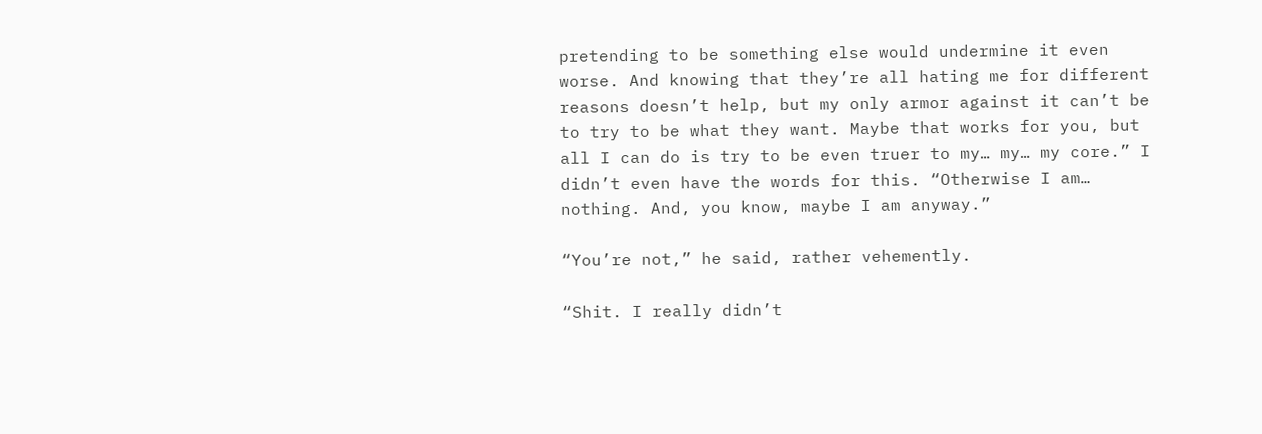pretending to be something else would undermine it even worse. And knowing that they’re all hating me for different reasons doesn’t help, but my only armor against it can’t be to try to be what they want. Maybe that works for you, but all I can do is try to be even truer to my… my… my core.” I didn’t even have the words for this. “Otherwise I am… nothing. And, you know, maybe I am anyway.”

“You’re not,” he said, rather vehemently.

“Shit. I really didn’t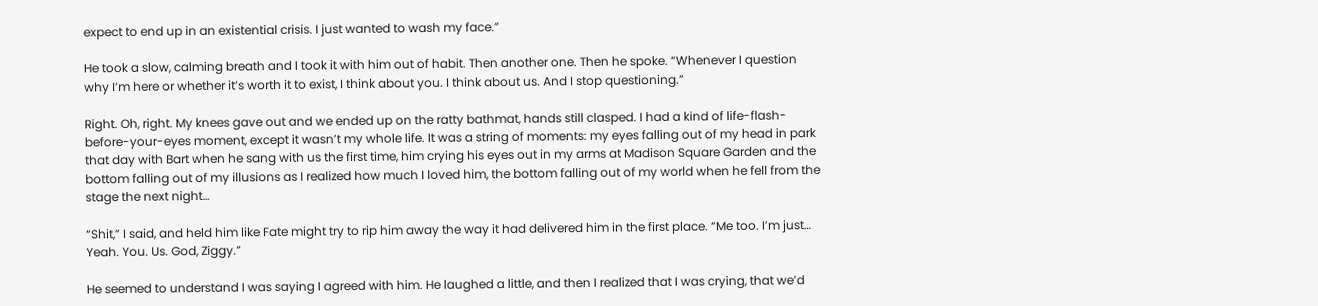expect to end up in an existential crisis. I just wanted to wash my face.”

He took a slow, calming breath and I took it with him out of habit. Then another one. Then he spoke. “Whenever I question why I’m here or whether it’s worth it to exist, I think about you. I think about us. And I stop questioning.”

Right. Oh, right. My knees gave out and we ended up on the ratty bathmat, hands still clasped. I had a kind of life-flash-before-your-eyes moment, except it wasn’t my whole life. It was a string of moments: my eyes falling out of my head in park that day with Bart when he sang with us the first time, him crying his eyes out in my arms at Madison Square Garden and the bottom falling out of my illusions as I realized how much I loved him, the bottom falling out of my world when he fell from the stage the next night…

“Shit,” I said, and held him like Fate might try to rip him away the way it had delivered him in the first place. “Me too. I’m just… Yeah. You. Us. God, Ziggy.”

He seemed to understand I was saying I agreed with him. He laughed a little, and then I realized that I was crying, that we’d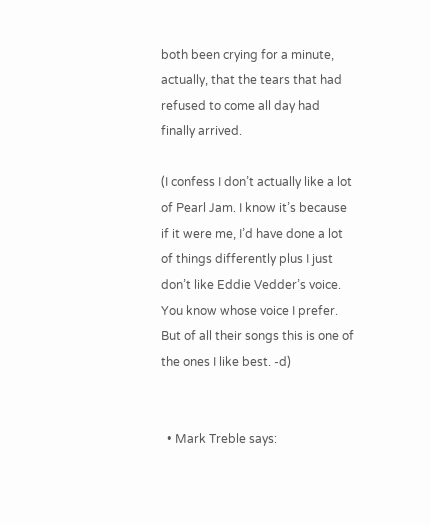both been crying for a minute, actually, that the tears that had refused to come all day had finally arrived.

(I confess I don’t actually like a lot of Pearl Jam. I know it’s because if it were me, I’d have done a lot of things differently plus I just don’t like Eddie Vedder’s voice. You know whose voice I prefer. But of all their songs this is one of the ones I like best. -d)


  • Mark Treble says: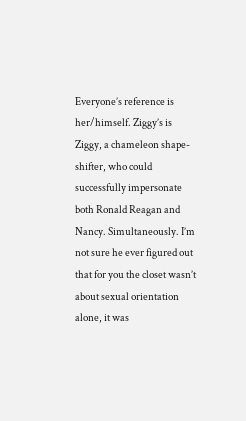Everyone’s reference is her/himself. Ziggy’s is Ziggy, a chameleon shape-shifter, who could successfully impersonate both Ronald Reagan and Nancy. Simultaneously. I’m not sure he ever figured out that for you the closet wasn’t about sexual orientation alone, it was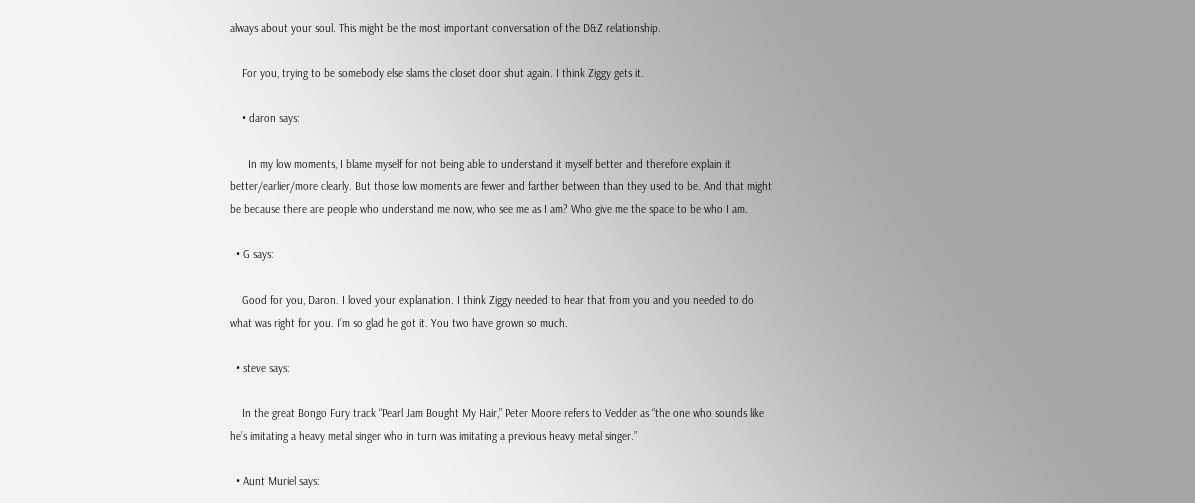always about your soul. This might be the most important conversation of the D&Z relationship.

    For you, trying to be somebody else slams the closet door shut again. I think Ziggy gets it.

    • daron says:

      In my low moments, I blame myself for not being able to understand it myself better and therefore explain it better/earlier/more clearly. But those low moments are fewer and farther between than they used to be. And that might be because there are people who understand me now, who see me as I am? Who give me the space to be who I am.

  • G says:

    Good for you, Daron. I loved your explanation. I think Ziggy needed to hear that from you and you needed to do what was right for you. I’m so glad he got it. You two have grown so much.

  • steve says:

    In the great Bongo Fury track “Pearl Jam Bought My Hair,” Peter Moore refers to Vedder as “the one who sounds like he’s imitating a heavy metal singer who in turn was imitating a previous heavy metal singer.”

  • Aunt Muriel says: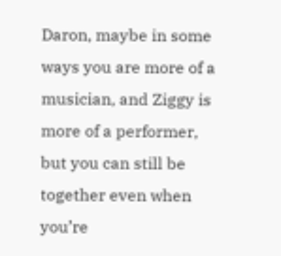Daron, maybe in some ways you are more of a musician, and Ziggy is more of a performer, but you can still be together even when you’re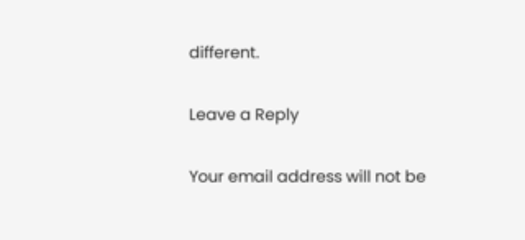different.

Leave a Reply

Your email address will not be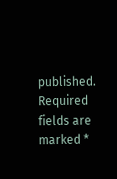published. Required fields are marked *